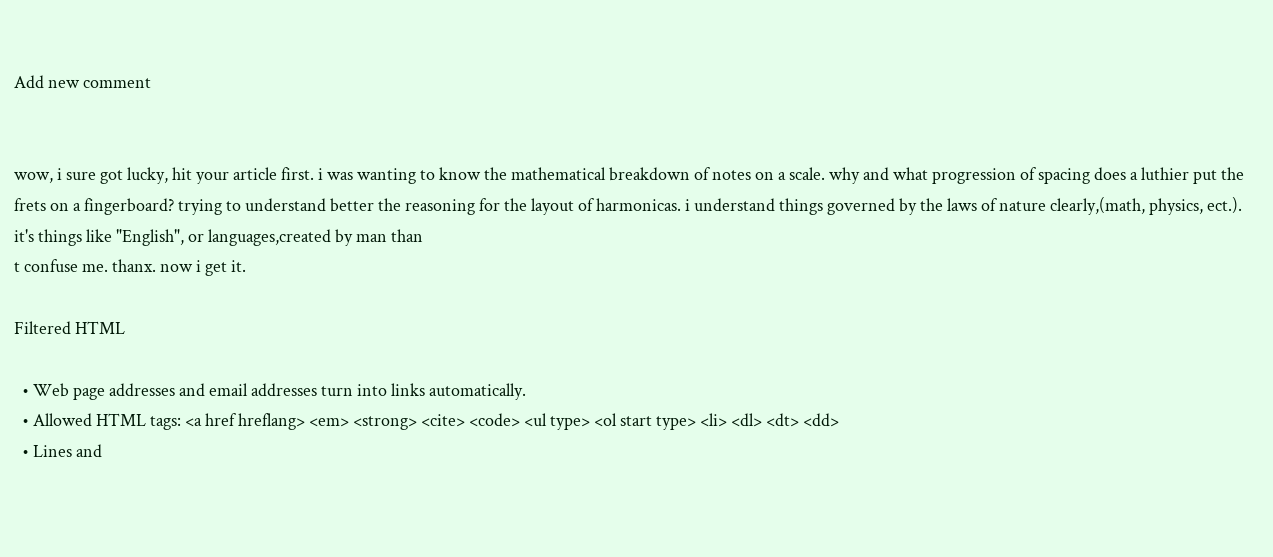Add new comment


wow, i sure got lucky, hit your article first. i was wanting to know the mathematical breakdown of notes on a scale. why and what progression of spacing does a luthier put the frets on a fingerboard? trying to understand better the reasoning for the layout of harmonicas. i understand things governed by the laws of nature clearly,(math, physics, ect.). it's things like "English", or languages,created by man than
t confuse me. thanx. now i get it.

Filtered HTML

  • Web page addresses and email addresses turn into links automatically.
  • Allowed HTML tags: <a href hreflang> <em> <strong> <cite> <code> <ul type> <ol start type> <li> <dl> <dt> <dd>
  • Lines and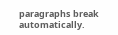paragraphs break automatically.